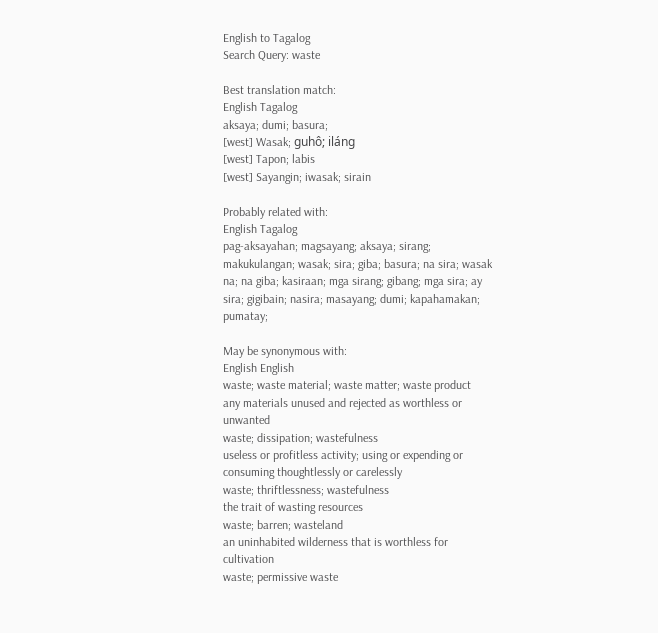English to Tagalog
Search Query: waste

Best translation match:
English Tagalog
aksaya; dumi; basura;
[west] Wasak; guhô; iláng
[west] Tapon; labis
[west] Sayangin; iwasak; sirain

Probably related with:
English Tagalog
pag-aksayahan; magsayang; aksaya; sirang; makukulangan; wasak; sira; giba; basura; na sira; wasak na; na giba; kasiraan; mga sirang; gibang; mga sira; ay sira; gigibain; nasira; masayang; dumi; kapahamakan; pumatay;

May be synonymous with:
English English
waste; waste material; waste matter; waste product
any materials unused and rejected as worthless or unwanted
waste; dissipation; wastefulness
useless or profitless activity; using or expending or consuming thoughtlessly or carelessly
waste; thriftlessness; wastefulness
the trait of wasting resources
waste; barren; wasteland
an uninhabited wilderness that is worthless for cultivation
waste; permissive waste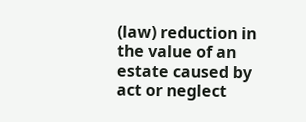(law) reduction in the value of an estate caused by act or neglect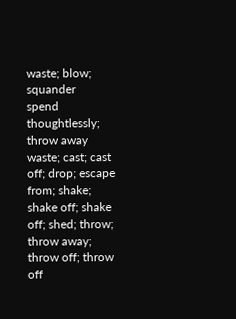waste; blow; squander
spend thoughtlessly; throw away
waste; cast; cast off; drop; escape from; shake; shake off; shake off; shed; throw; throw away; throw off; throw off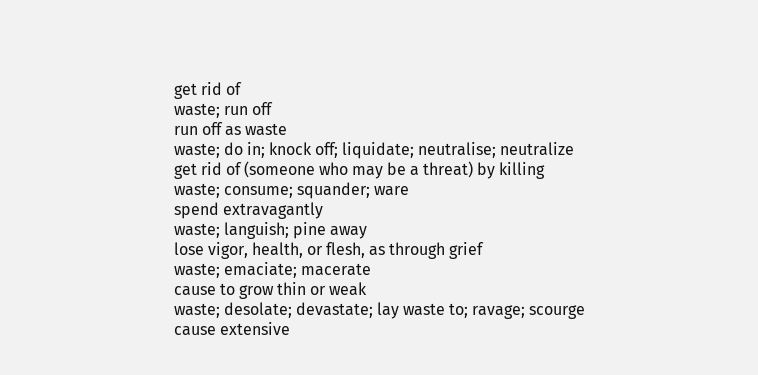get rid of
waste; run off
run off as waste
waste; do in; knock off; liquidate; neutralise; neutralize
get rid of (someone who may be a threat) by killing
waste; consume; squander; ware
spend extravagantly
waste; languish; pine away
lose vigor, health, or flesh, as through grief
waste; emaciate; macerate
cause to grow thin or weak
waste; desolate; devastate; lay waste to; ravage; scourge
cause extensive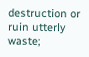destruction or ruin utterly
waste;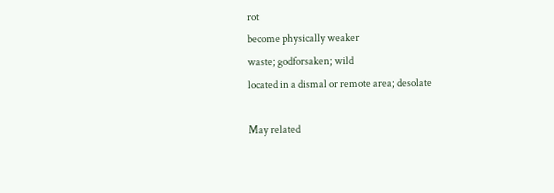rot
become physically weaker
waste; godforsaken; wild
located in a dismal or remote area; desolate

May related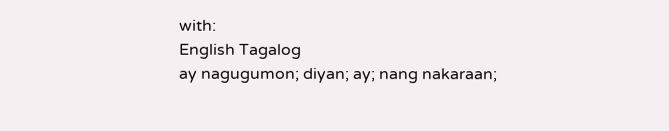with:
English Tagalog
ay nagugumon; diyan; ay; nang nakaraan;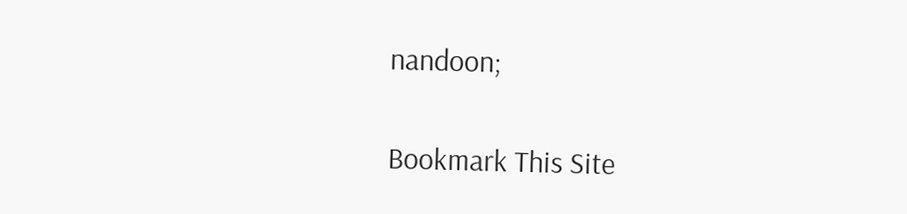nandoon;


Bookmark This Site